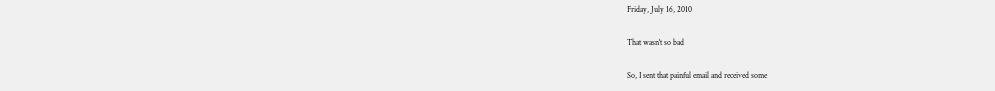Friday, July 16, 2010

That wasn't so bad

So, I sent that painful email and received some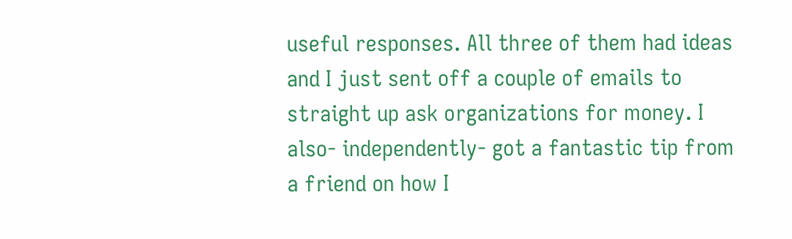useful responses. All three of them had ideas and I just sent off a couple of emails to straight up ask organizations for money. I also- independently- got a fantastic tip from a friend on how I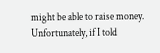might be able to raise money. Unfortunately, if I told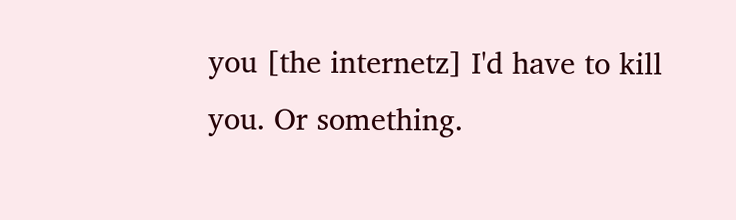you [the internetz] I'd have to kill you. Or something.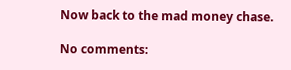Now back to the mad money chase.

No comments: